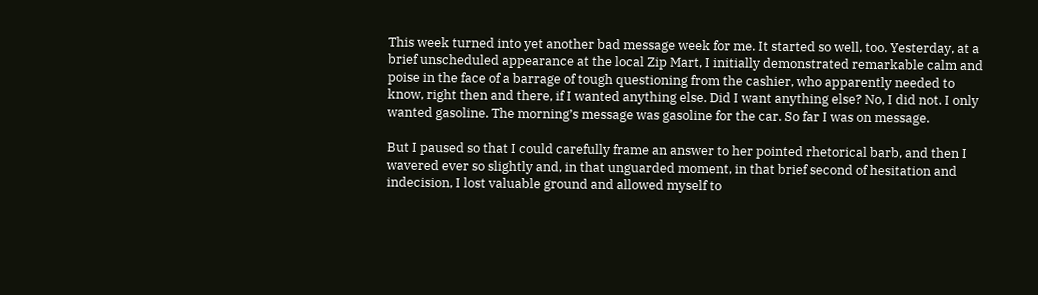This week turned into yet another bad message week for me. It started so well, too. Yesterday, at a brief unscheduled appearance at the local Zip Mart, I initially demonstrated remarkable calm and poise in the face of a barrage of tough questioning from the cashier, who apparently needed to know, right then and there, if I wanted anything else. Did I want anything else? No, I did not. I only wanted gasoline. The morning’s message was gasoline for the car. So far I was on message.

But I paused so that I could carefully frame an answer to her pointed rhetorical barb, and then I wavered ever so slightly and, in that unguarded moment, in that brief second of hesitation and indecision, I lost valuable ground and allowed myself to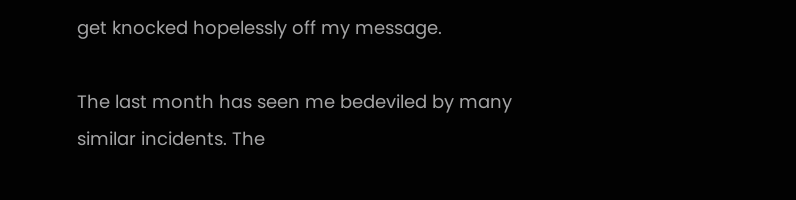get knocked hopelessly off my message.

The last month has seen me bedeviled by many similar incidents. The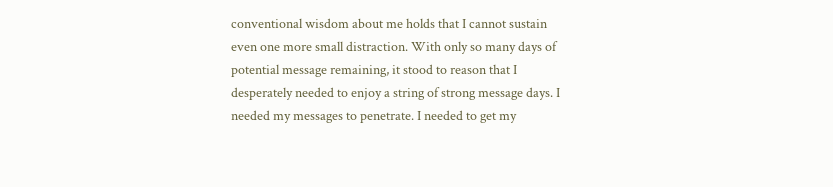conventional wisdom about me holds that I cannot sustain even one more small distraction. With only so many days of potential message remaining, it stood to reason that I desperately needed to enjoy a string of strong message days. I needed my messages to penetrate. I needed to get my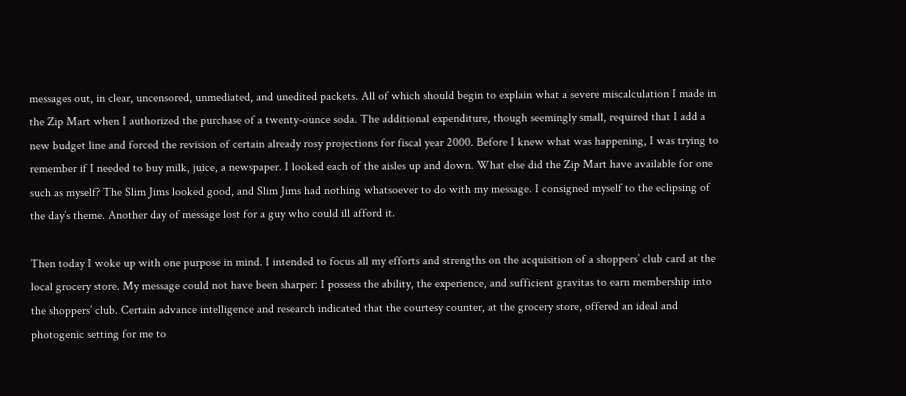messages out, in clear, uncensored, unmediated, and unedited packets. All of which should begin to explain what a severe miscalculation I made in the Zip Mart when I authorized the purchase of a twenty-ounce soda. The additional expenditure, though seemingly small, required that I add a new budget line and forced the revision of certain already rosy projections for fiscal year 2000. Before I knew what was happening, I was trying to remember if I needed to buy milk, juice, a newspaper. I looked each of the aisles up and down. What else did the Zip Mart have available for one such as myself? The Slim Jims looked good, and Slim Jims had nothing whatsoever to do with my message. I consigned myself to the eclipsing of the day’s theme. Another day of message lost for a guy who could ill afford it.

Then today I woke up with one purpose in mind. I intended to focus all my efforts and strengths on the acquisition of a shoppers’ club card at the local grocery store. My message could not have been sharper: I possess the ability, the experience, and sufficient gravitas to earn membership into the shoppers’ club. Certain advance intelligence and research indicated that the courtesy counter, at the grocery store, offered an ideal and photogenic setting for me to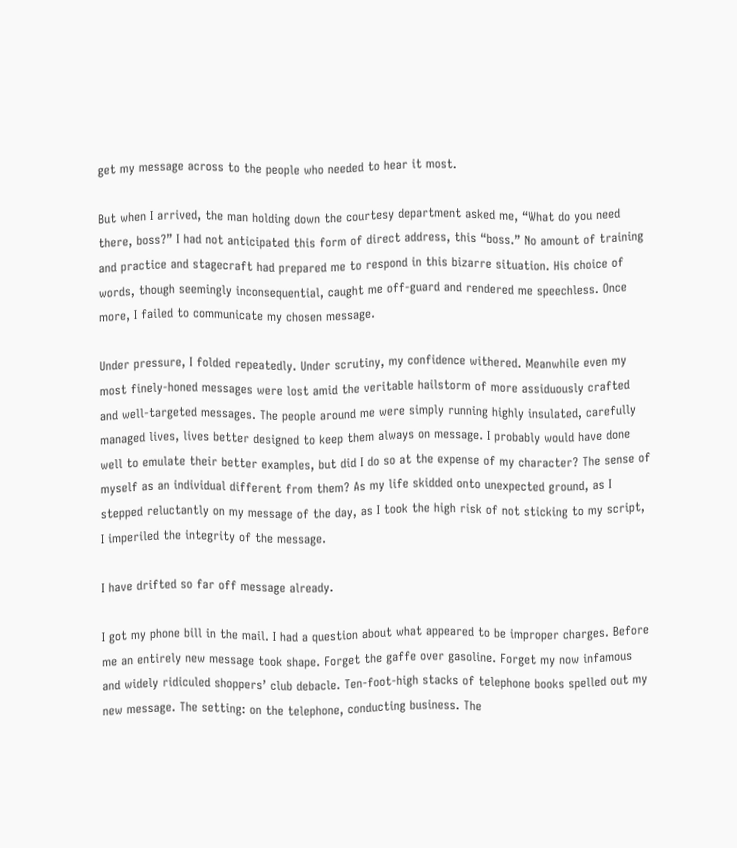get my message across to the people who needed to hear it most.

But when I arrived, the man holding down the courtesy department asked me, “What do you need there, boss?” I had not anticipated this form of direct address, this “boss.” No amount of training and practice and stagecraft had prepared me to respond in this bizarre situation. His choice of words, though seemingly inconsequential, caught me off-guard and rendered me speechless. Once more, I failed to communicate my chosen message.

Under pressure, I folded repeatedly. Under scrutiny, my confidence withered. Meanwhile even my most finely-honed messages were lost amid the veritable hailstorm of more assiduously crafted and well-targeted messages. The people around me were simply running highly insulated, carefully managed lives, lives better designed to keep them always on message. I probably would have done well to emulate their better examples, but did I do so at the expense of my character? The sense of myself as an individual different from them? As my life skidded onto unexpected ground, as I stepped reluctantly on my message of the day, as I took the high risk of not sticking to my script, I imperiled the integrity of the message.

I have drifted so far off message already.

I got my phone bill in the mail. I had a question about what appeared to be improper charges. Before me an entirely new message took shape. Forget the gaffe over gasoline. Forget my now infamous and widely ridiculed shoppers’ club debacle. Ten-foot-high stacks of telephone books spelled out my new message. The setting: on the telephone, conducting business. The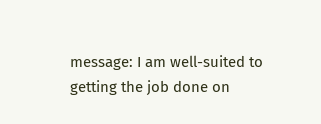message: I am well-suited to getting the job done on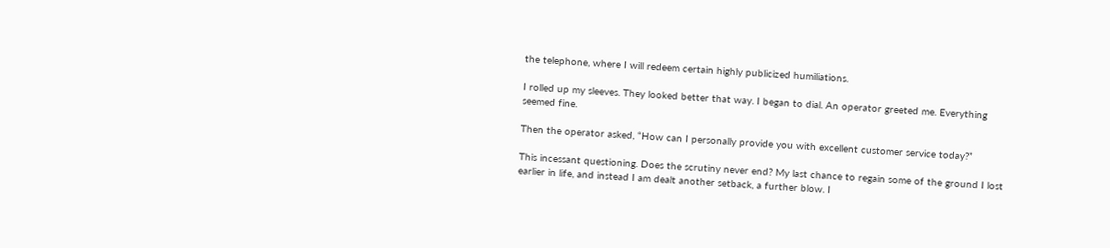the telephone, where I will redeem certain highly publicized humiliations.

I rolled up my sleeves. They looked better that way. I began to dial. An operator greeted me. Everything seemed fine.

Then the operator asked, “How can I personally provide you with excellent customer service today?”

This incessant questioning. Does the scrutiny never end? My last chance to regain some of the ground I lost earlier in life, and instead I am dealt another setback, a further blow. I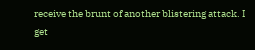receive the brunt of another blistering attack. I get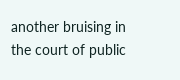another bruising in the court of public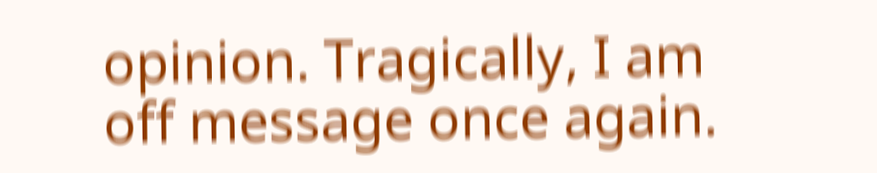opinion. Tragically, I am off message once again.